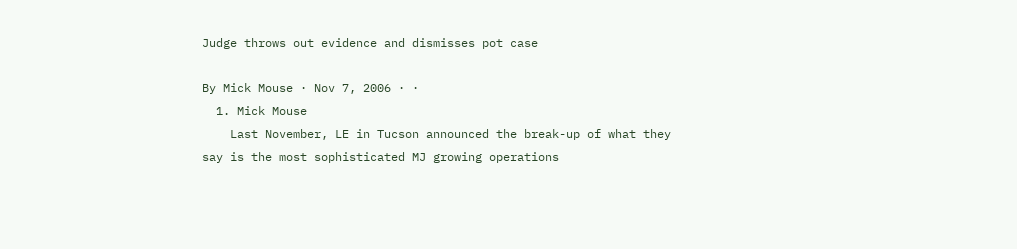Judge throws out evidence and dismisses pot case

By Mick Mouse · Nov 7, 2006 · ·
  1. Mick Mouse
    Last November, LE in Tucson announced the break-up of what they say is the most sophisticated MJ growing operations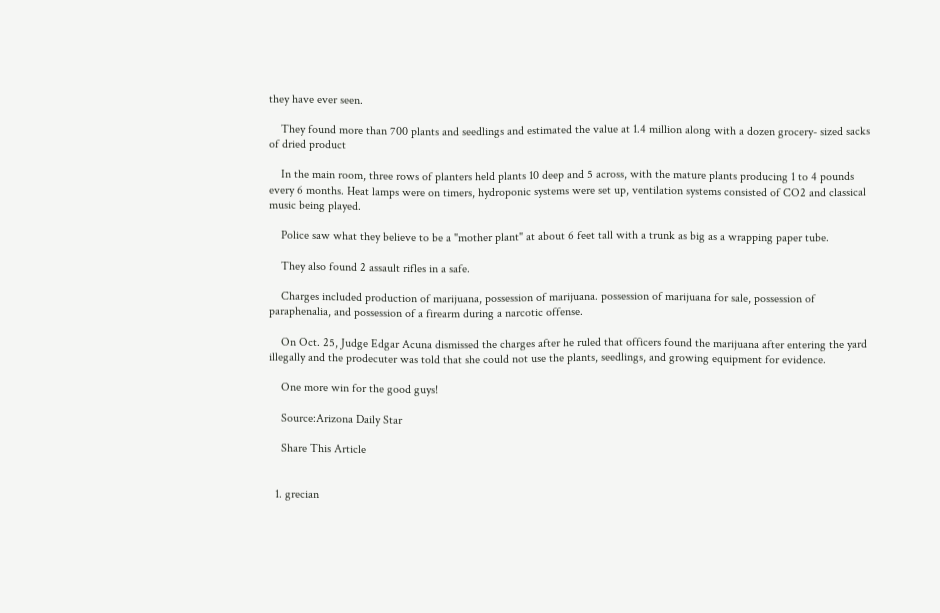they have ever seen.

    They found more than 700 plants and seedlings and estimated the value at 1.4 million along with a dozen grocery- sized sacks of dried product

    In the main room, three rows of planters held plants 10 deep and 5 across, with the mature plants producing 1 to 4 pounds every 6 months. Heat lamps were on timers, hydroponic systems were set up, ventilation systems consisted of CO2 and classical music being played.

    Police saw what they believe to be a "mother plant" at about 6 feet tall with a trunk as big as a wrapping paper tube.

    They also found 2 assault rifles in a safe.

    Charges included production of marijuana, possession of marijuana. possession of marijuana for sale, possession of paraphenalia, and possession of a firearm during a narcotic offense.

    On Oct. 25, Judge Edgar Acuna dismissed the charges after he ruled that officers found the marijuana after entering the yard illegally and the prodecuter was told that she could not use the plants, seedlings, and growing equipment for evidence.

    One more win for the good guys!

    Source:Arizona Daily Star

    Share This Article


  1. grecian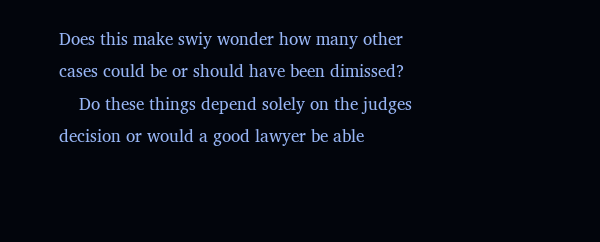Does this make swiy wonder how many other cases could be or should have been dimissed?
    Do these things depend solely on the judges decision or would a good lawyer be able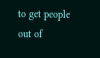to get people out of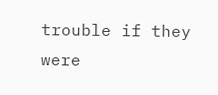trouble if they were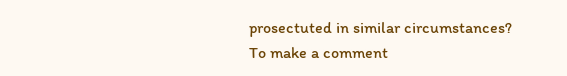prosectuted in similar circumstances?
To make a comment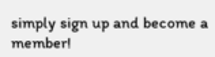simply sign up and become a member!